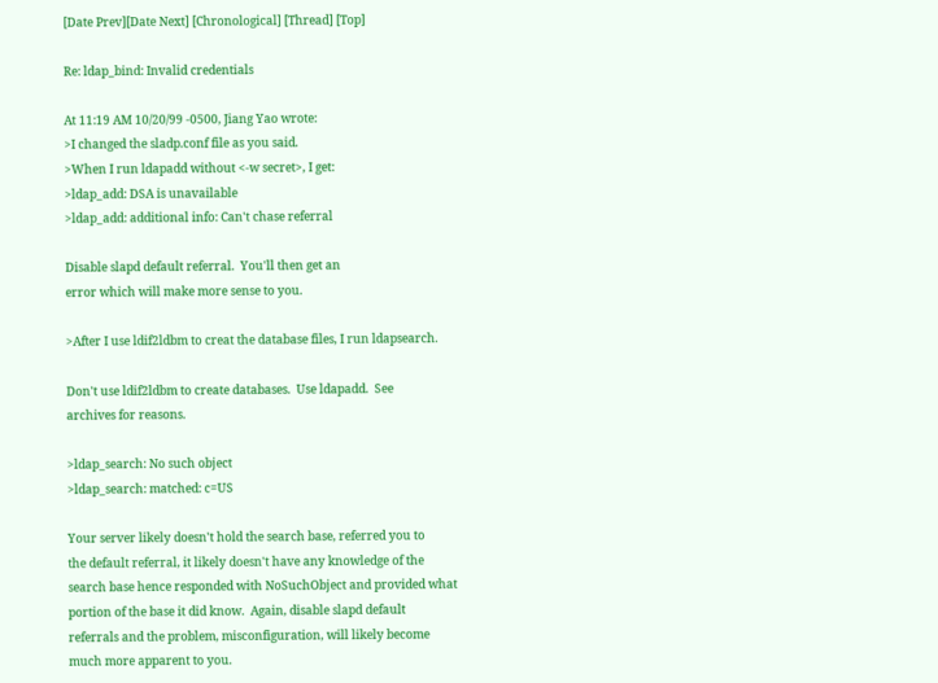[Date Prev][Date Next] [Chronological] [Thread] [Top]

Re: ldap_bind: Invalid credentials

At 11:19 AM 10/20/99 -0500, Jiang Yao wrote:
>I changed the sladp.conf file as you said.
>When I run ldapadd without <-w secret>, I get:
>ldap_add: DSA is unavailable
>ldap_add: additional info: Can't chase referral

Disable slapd default referral.  You'll then get an
error which will make more sense to you.

>After I use ldif2ldbm to creat the database files, I run ldapsearch.

Don't use ldif2ldbm to create databases.  Use ldapadd.  See
archives for reasons.

>ldap_search: No such object
>ldap_search: matched: c=US

Your server likely doesn't hold the search base, referred you to
the default referral, it likely doesn't have any knowledge of the
search base hence responded with NoSuchObject and provided what
portion of the base it did know.  Again, disable slapd default
referrals and the problem, misconfiguration, will likely become
much more apparent to you.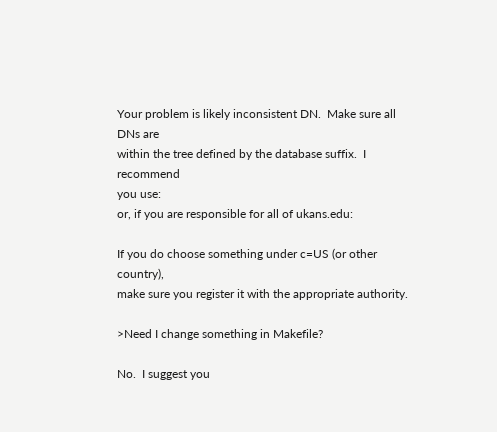Your problem is likely inconsistent DN.  Make sure all DNs are
within the tree defined by the database suffix.  I recommend
you use:
or, if you are responsible for all of ukans.edu:

If you do choose something under c=US (or other country),
make sure you register it with the appropriate authority.

>Need I change something in Makefile?

No.  I suggest you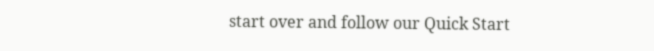start over and follow our Quick Start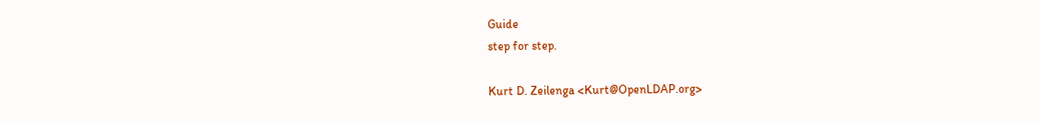Guide
step for step.

Kurt D. Zeilenga <Kurt@OpenLDAP.org>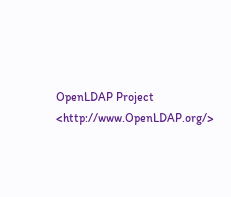OpenLDAP Project <http://www.OpenLDAP.org/>